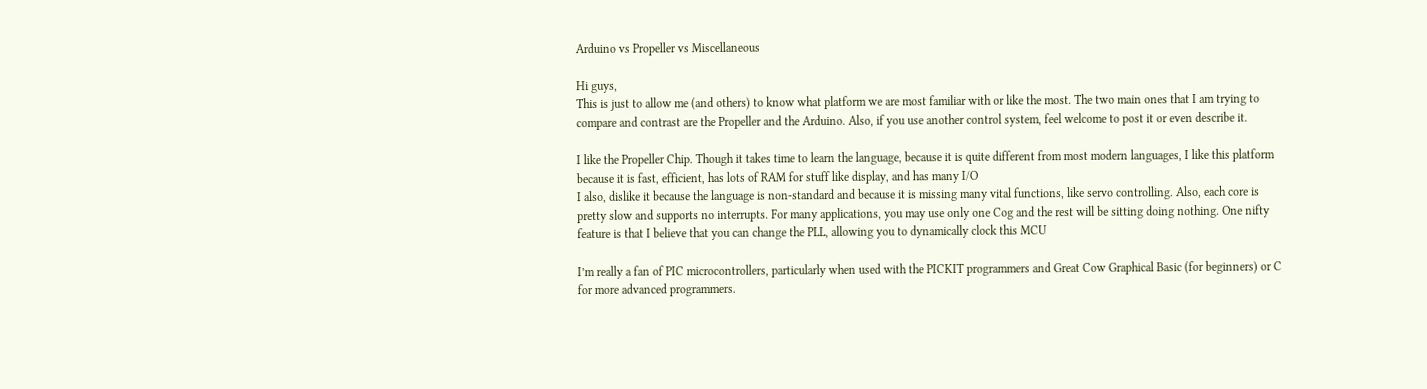Arduino vs Propeller vs Miscellaneous

Hi guys,
This is just to allow me (and others) to know what platform we are most familiar with or like the most. The two main ones that I am trying to compare and contrast are the Propeller and the Arduino. Also, if you use another control system, feel welcome to post it or even describe it.

I like the Propeller Chip. Though it takes time to learn the language, because it is quite different from most modern languages, I like this platform because it is fast, efficient, has lots of RAM for stuff like display, and has many I/O
I also, dislike it because the language is non-standard and because it is missing many vital functions, like servo controlling. Also, each core is pretty slow and supports no interrupts. For many applications, you may use only one Cog and the rest will be sitting doing nothing. One nifty feature is that I believe that you can change the PLL, allowing you to dynamically clock this MCU

I’m really a fan of PIC microcontrollers, particularly when used with the PICKIT programmers and Great Cow Graphical Basic (for beginners) or C for more advanced programmers.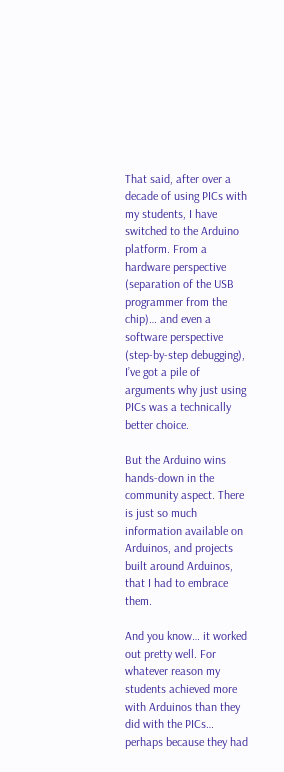That said, after over a decade of using PICs with my students, I have switched to the Arduino platform. From a hardware perspective (separation of the USB programmer from the chip)… and even a software perspective (step-by-step debugging), I’ve got a pile of arguments why just using PICs was a technically better choice.

But the Arduino wins hands-down in the community aspect. There is just so much information available on Arduinos, and projects built around Arduinos, that I had to embrace them.

And you know… it worked out pretty well. For whatever reason my students achieved more with Arduinos than they did with the PICs… perhaps because they had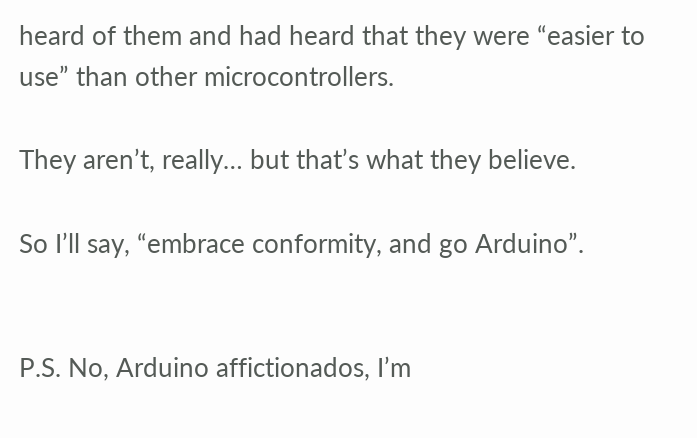heard of them and had heard that they were “easier to use” than other microcontrollers.

They aren’t, really… but that’s what they believe.

So I’ll say, “embrace conformity, and go Arduino”.


P.S. No, Arduino affictionados, I’m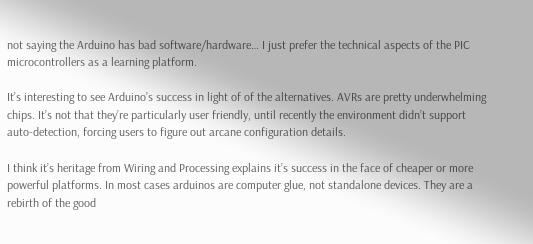not saying the Arduino has bad software/hardware… I just prefer the technical aspects of the PIC microcontrollers as a learning platform.

It’s interesting to see Arduino’s success in light of of the alternatives. AVRs are pretty underwhelming chips. It’s not that they’re particularly user friendly, until recently the environment didn’t support auto-detection, forcing users to figure out arcane configuration details.

I think it’s heritage from Wiring and Processing explains it’s success in the face of cheaper or more powerful platforms. In most cases arduinos are computer glue, not standalone devices. They are a rebirth of the good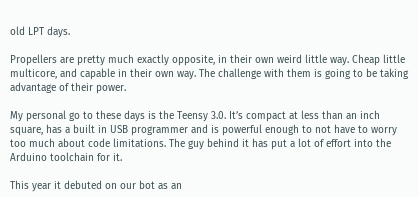old LPT days.

Propellers are pretty much exactly opposite, in their own weird little way. Cheap little multicore, and capable in their own way. The challenge with them is going to be taking advantage of their power.

My personal go to these days is the Teensy 3.0. It’s compact at less than an inch square, has a built in USB programmer and is powerful enough to not have to worry too much about code limitations. The guy behind it has put a lot of effort into the Arduino toolchain for it.

This year it debuted on our bot as an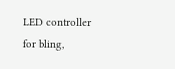LED controller for bling,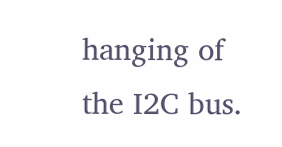hanging of the I2C bus.